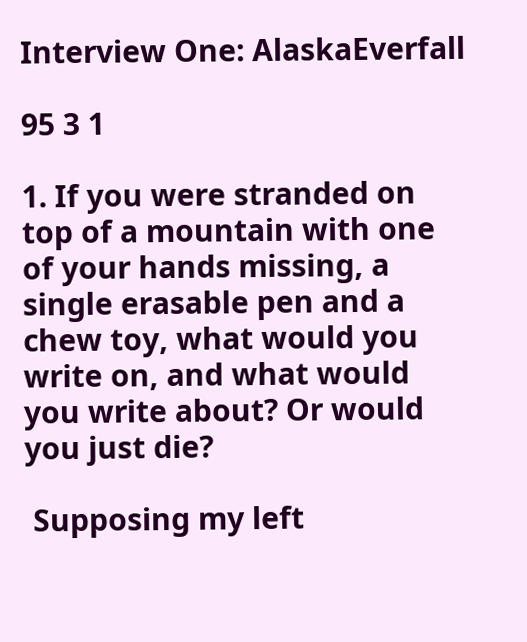Interview One: AlaskaEverfall

95 3 1

1. If you were stranded on top of a mountain with one of your hands missing, a single erasable pen and a chew toy, what would you write on, and what would you write about? Or would you just die?

 Supposing my left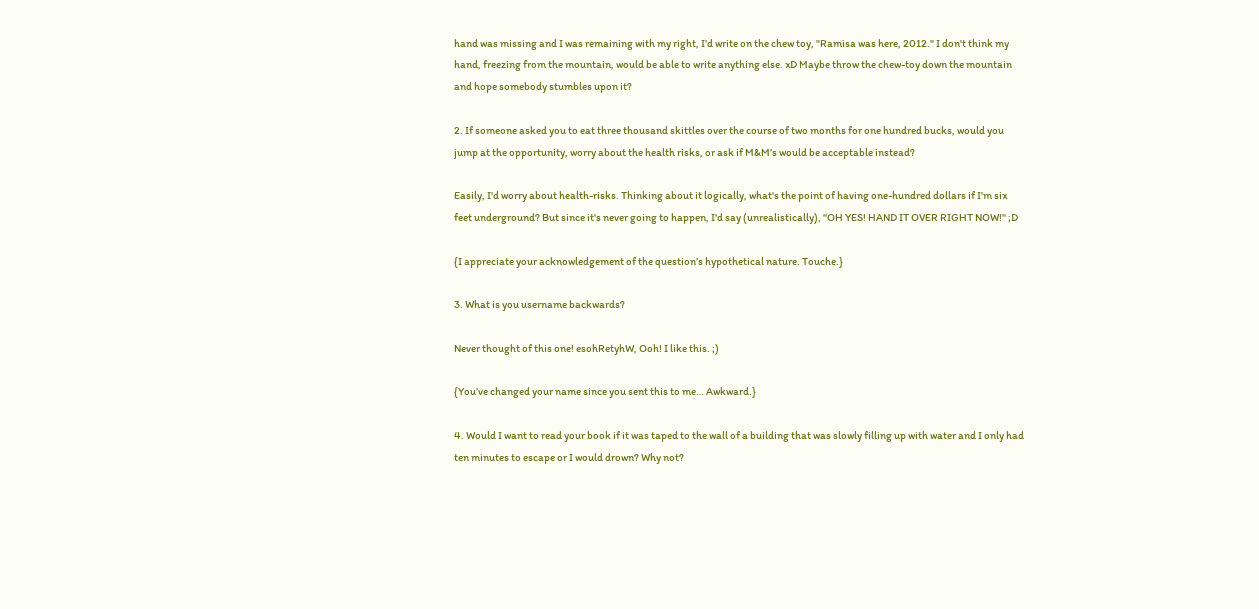hand was missing and I was remaining with my right, I'd write on the chew toy, "Ramisa was here, 2012." I don't think my hand, freezing from the mountain, would be able to write anything else. xD Maybe throw the chew-toy down the mountain and hope somebody stumbles upon it?

2. If someone asked you to eat three thousand skittles over the course of two months for one hundred bucks, would you jump at the opportunity, worry about the health risks, or ask if M&M’s would be acceptable instead?

Easily, I'd worry about health-risks. Thinking about it logically, what's the point of having one-hundred dollars if I'm six feet underground? But since it's never going to happen, I'd say (unrealistically), "OH YES! HAND IT OVER RIGHT NOW!" ;D

{I appreciate your acknowledgement of the question’s hypothetical nature. Touche.}

3. What is you username backwards?

Never thought of this one! esohRetyhW, Ooh! I like this. ;)

{You’ve changed your name since you sent this to me… Awkward.}

4. Would I want to read your book if it was taped to the wall of a building that was slowly filling up with water and I only had ten minutes to escape or I would drown? Why not?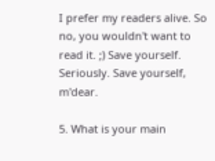I prefer my readers alive. So no, you wouldn't want to read it. ;) Save yourself. Seriously. Save yourself, m'dear.

5. What is your main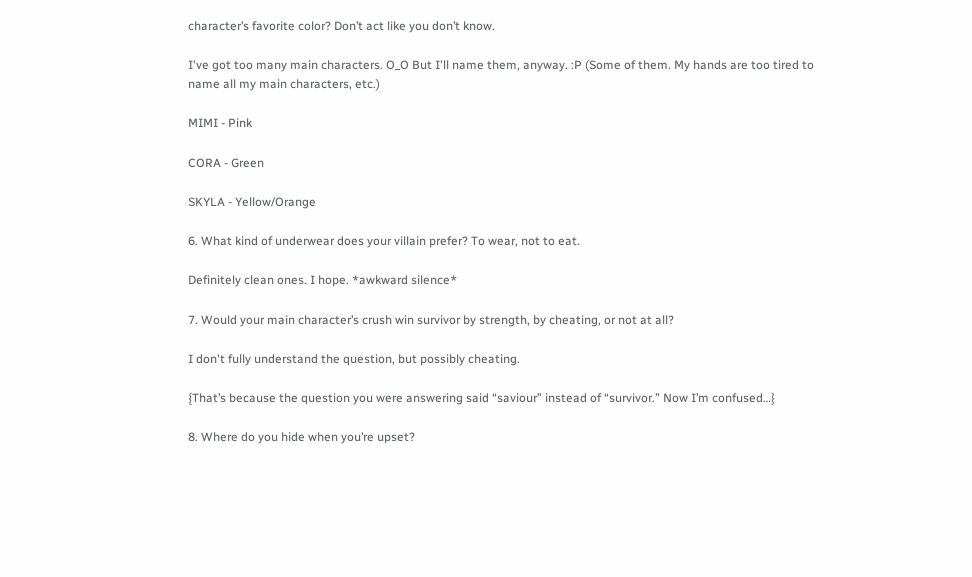character’s favorite color? Don’t act like you don’t know.

I've got too many main characters. O_O But I'll name them, anyway. :P (Some of them. My hands are too tired to name all my main characters, etc.)

MIMI - Pink

CORA - Green

SKYLA - Yellow/Orange

6. What kind of underwear does your villain prefer? To wear, not to eat.

Definitely clean ones. I hope. *awkward silence*

7. Would your main character’s crush win survivor by strength, by cheating, or not at all?

I don't fully understand the question, but possibly cheating.

{That’s because the question you were answering said “saviour” instead of “survivor.” Now I’m confused…}

8. Where do you hide when you’re upset?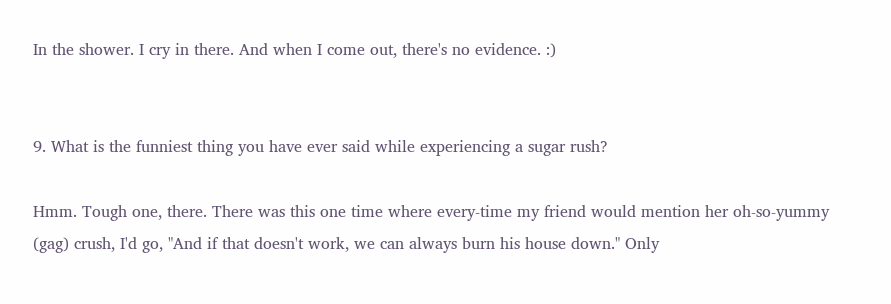In the shower. I cry in there. And when I come out, there's no evidence. :)


9. What is the funniest thing you have ever said while experiencing a sugar rush?

Hmm. Tough one, there. There was this one time where every-time my friend would mention her oh-so-yummy (gag) crush, I'd go, "And if that doesn't work, we can always burn his house down." Only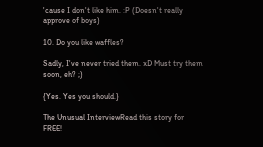'cause I don't like him. :P (Doesn't really approve of boys)

10. Do you like waffles?

Sadly, I've never tried them. xD Must try them soon, eh? ;)

{Yes. Yes you should.}

The Unusual InterviewRead this story for FREE!